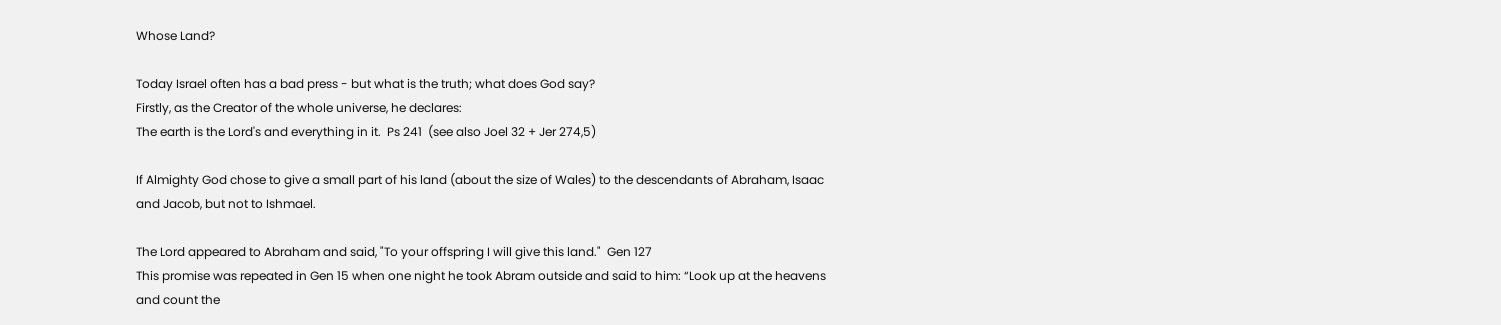Whose Land?

Today Israel often has a bad press - but what is the truth; what does God say?
Firstly, as the Creator of the whole universe, he declares:
The earth is the Lord's and everything in it.  Ps 241  (see also Joel 32 + Jer 274,5)

If Almighty God chose to give a small part of his land (about the size of Wales) to the descendants of Abraham, Isaac and Jacob, but not to Ishmael.

The Lord appeared to Abraham and said, "To your offspring I will give this land."  Gen 127
This promise was repeated in Gen 15 when one night he took Abram outside and said to him: “Look up at the heavens and count the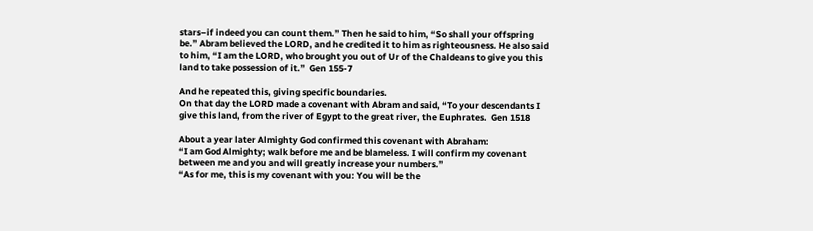stars–if indeed you can count them.” Then he said to him, “So shall your offspring be.” Abram believed the LORD, and he credited it to him as righteousness. He also said to him, “I am the LORD, who brought you out of Ur of the Chaldeans to give you this land to take possession of it.”  Gen 155-7

And he repeated this, giving specific boundaries.
On that day the LORD made a covenant with Abram and said, “To your descendants I give this land, from the river of Egypt to the great river, the Euphrates.  Gen 1518

About a year later Almighty God confirmed this covenant with Abraham:
“I am God Almighty; walk before me and be blameless. I will confirm my covenant between me and you and will greatly increase your numbers.”
“As for me, this is my covenant with you: You will be the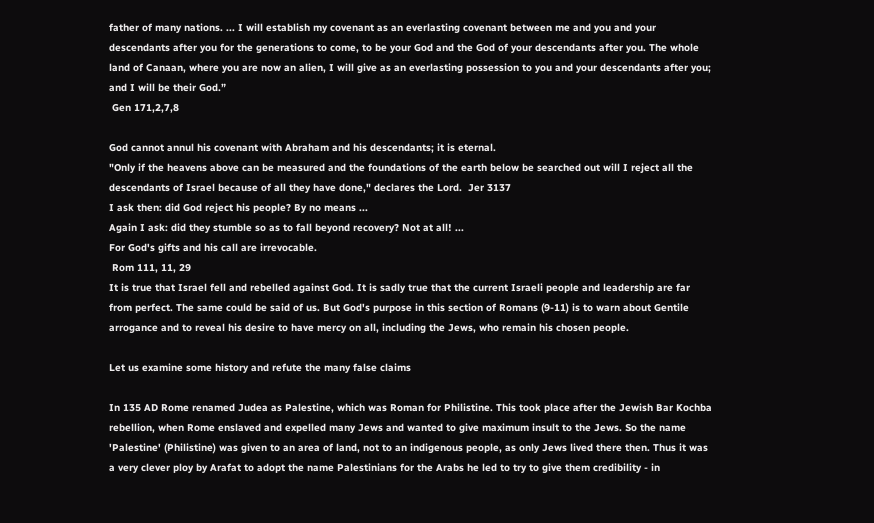father of many nations. ... I will establish my covenant as an everlasting covenant between me and you and your descendants after you for the generations to come, to be your God and the God of your descendants after you. The whole land of Canaan, where you are now an alien, I will give as an everlasting possession to you and your descendants after you; and I will be their God.”
 Gen 171,2,7,8

God cannot annul his covenant with Abraham and his descendants; it is eternal.
"Only if the heavens above can be measured and the foundations of the earth below be searched out will I reject all the descendants of Israel because of all they have done," declares the Lord.  Jer 3137
I ask then: did God reject his people? By no means ...
Again I ask: did they stumble so as to fall beyond recovery? Not at all! ...
For God's gifts and his call are irrevocable.
 Rom 111, 11, 29
It is true that Israel fell and rebelled against God. It is sadly true that the current Israeli people and leadership are far from perfect. The same could be said of us. But God's purpose in this section of Romans (9-11) is to warn about Gentile arrogance and to reveal his desire to have mercy on all, including the Jews, who remain his chosen people.

Let us examine some history and refute the many false claims

In 135 AD Rome renamed Judea as Palestine, which was Roman for Philistine. This took place after the Jewish Bar Kochba rebellion, when Rome enslaved and expelled many Jews and wanted to give maximum insult to the Jews. So the name 'Palestine' (Philistine) was given to an area of land, not to an indigenous people, as only Jews lived there then. Thus it was a very clever ploy by Arafat to adopt the name Palestinians for the Arabs he led to try to give them credibility - in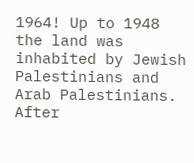1964! Up to 1948 the land was inhabited by Jewish Palestinians and Arab Palestinians. After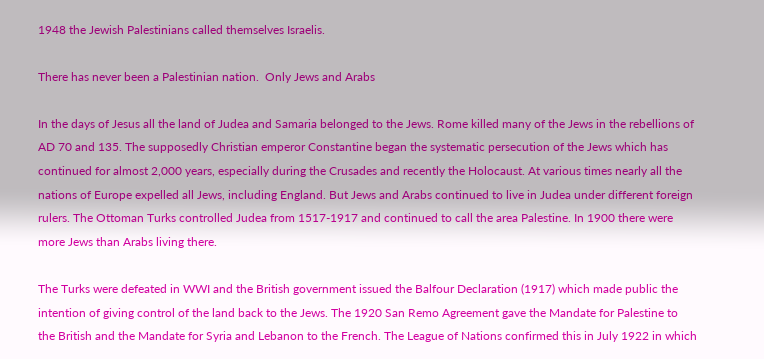1948 the Jewish Palestinians called themselves Israelis.

There has never been a Palestinian nation.  Only Jews and Arabs

In the days of Jesus all the land of Judea and Samaria belonged to the Jews. Rome killed many of the Jews in the rebellions of AD 70 and 135. The supposedly Christian emperor Constantine began the systematic persecution of the Jews which has continued for almost 2,000 years, especially during the Crusades and recently the Holocaust. At various times nearly all the nations of Europe expelled all Jews, including England. But Jews and Arabs continued to live in Judea under different foreign rulers. The Ottoman Turks controlled Judea from 1517-1917 and continued to call the area Palestine. In 1900 there were more Jews than Arabs living there.

The Turks were defeated in WWI and the British government issued the Balfour Declaration (1917) which made public the intention of giving control of the land back to the Jews. The 1920 San Remo Agreement gave the Mandate for Palestine to the British and the Mandate for Syria and Lebanon to the French. The League of Nations confirmed this in July 1922 in which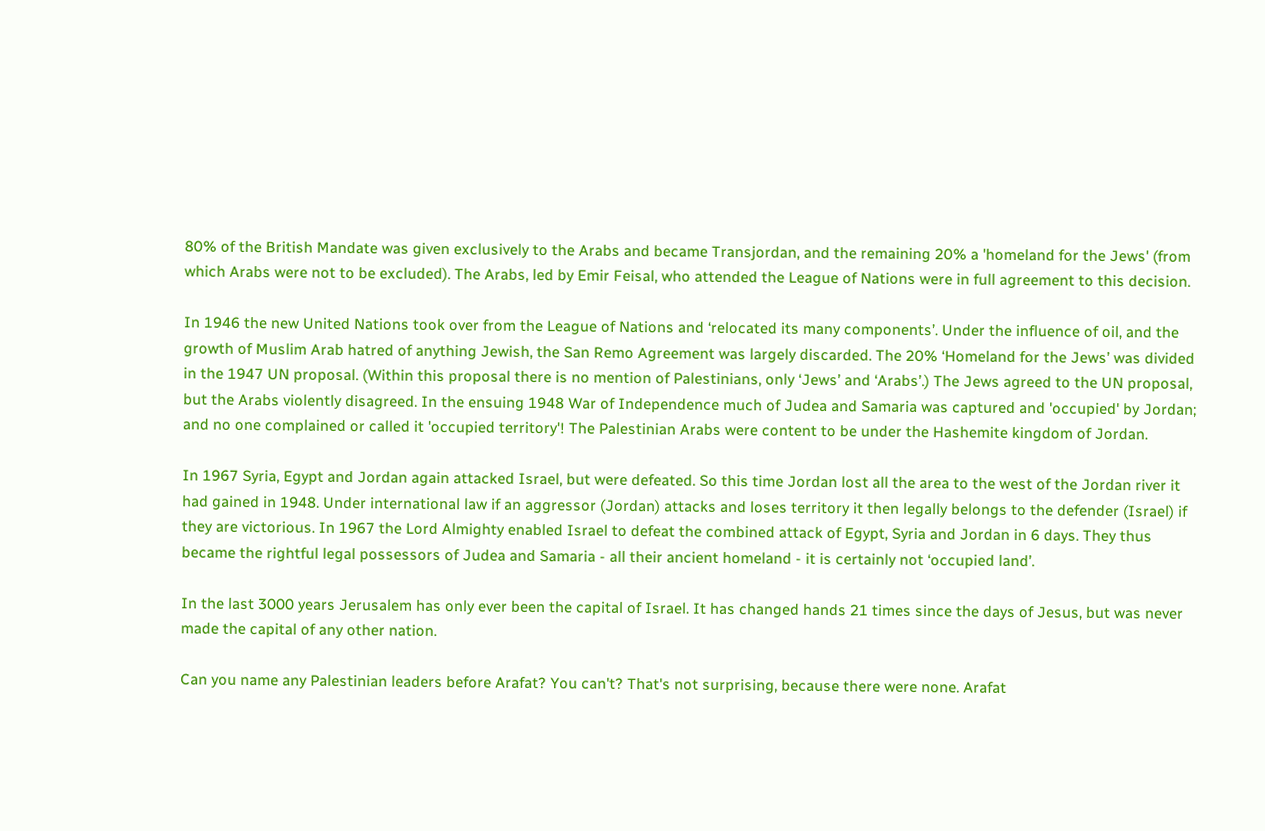80% of the British Mandate was given exclusively to the Arabs and became Transjordan, and the remaining 20% a 'homeland for the Jews' (from which Arabs were not to be excluded). The Arabs, led by Emir Feisal, who attended the League of Nations were in full agreement to this decision.

In 1946 the new United Nations took over from the League of Nations and ‘relocated its many components’. Under the influence of oil, and the growth of Muslim Arab hatred of anything Jewish, the San Remo Agreement was largely discarded. The 20% ‘Homeland for the Jews’ was divided in the 1947 UN proposal. (Within this proposal there is no mention of Palestinians, only ‘Jews’ and ‘Arabs’.) The Jews agreed to the UN proposal, but the Arabs violently disagreed. In the ensuing 1948 War of Independence much of Judea and Samaria was captured and 'occupied' by Jordan; and no one complained or called it 'occupied territory'! The Palestinian Arabs were content to be under the Hashemite kingdom of Jordan.

In 1967 Syria, Egypt and Jordan again attacked Israel, but were defeated. So this time Jordan lost all the area to the west of the Jordan river it had gained in 1948. Under international law if an aggressor (Jordan) attacks and loses territory it then legally belongs to the defender (Israel) if they are victorious. In 1967 the Lord Almighty enabled Israel to defeat the combined attack of Egypt, Syria and Jordan in 6 days. They thus became the rightful legal possessors of Judea and Samaria - all their ancient homeland - it is certainly not ‘occupied land’.

In the last 3000 years Jerusalem has only ever been the capital of Israel. It has changed hands 21 times since the days of Jesus, but was never made the capital of any other nation.

Can you name any Palestinian leaders before Arafat? You can't? That's not surprising, because there were none. Arafat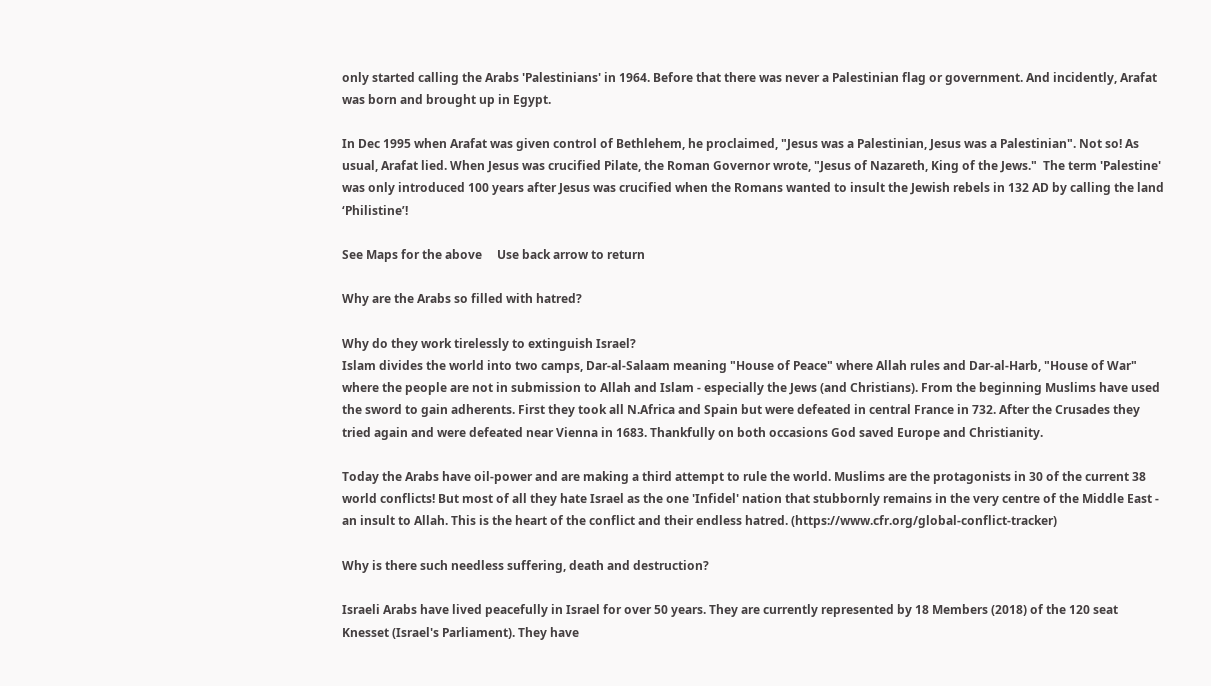only started calling the Arabs 'Palestinians' in 1964. Before that there was never a Palestinian flag or government. And incidently, Arafat was born and brought up in Egypt.

In Dec 1995 when Arafat was given control of Bethlehem, he proclaimed, "Jesus was a Palestinian, Jesus was a Palestinian". Not so! As usual, Arafat lied. When Jesus was crucified Pilate, the Roman Governor wrote, "Jesus of Nazareth, King of the Jews."  The term 'Palestine' was only introduced 100 years after Jesus was crucified when the Romans wanted to insult the Jewish rebels in 132 AD by calling the land ‘Philistine’!

See Maps for the above     Use back arrow to return

Why are the Arabs so filled with hatred?

Why do they work tirelessly to extinguish Israel?
Islam divides the world into two camps, Dar-al-Salaam meaning "House of Peace" where Allah rules and Dar-al-Harb, "House of War" where the people are not in submission to Allah and Islam - especially the Jews (and Christians). From the beginning Muslims have used the sword to gain adherents. First they took all N.Africa and Spain but were defeated in central France in 732. After the Crusades they tried again and were defeated near Vienna in 1683. Thankfully on both occasions God saved Europe and Christianity.

Today the Arabs have oil-power and are making a third attempt to rule the world. Muslims are the protagonists in 30 of the current 38 world conflicts! But most of all they hate Israel as the one 'Infidel' nation that stubbornly remains in the very centre of the Middle East - an insult to Allah. This is the heart of the conflict and their endless hatred. (https://www.cfr.org/global-conflict-tracker)

Why is there such needless suffering, death and destruction?

Israeli Arabs have lived peacefully in Israel for over 50 years. They are currently represented by 18 Members (2018) of the 120 seat Knesset (Israel's Parliament). They have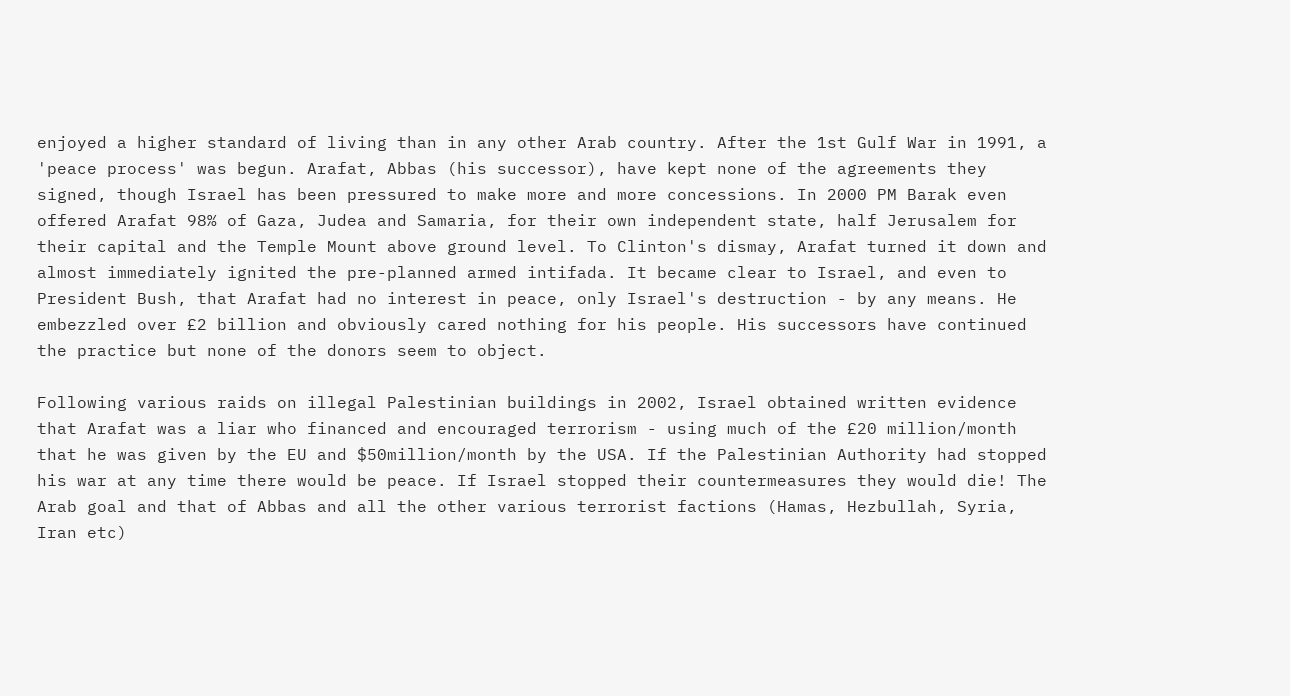enjoyed a higher standard of living than in any other Arab country. After the 1st Gulf War in 1991, a 'peace process' was begun. Arafat, Abbas (his successor), have kept none of the agreements they signed, though Israel has been pressured to make more and more concessions. In 2000 PM Barak even offered Arafat 98% of Gaza, Judea and Samaria, for their own independent state, half Jerusalem for their capital and the Temple Mount above ground level. To Clinton's dismay, Arafat turned it down and almost immediately ignited the pre-planned armed intifada. It became clear to Israel, and even to President Bush, that Arafat had no interest in peace, only Israel's destruction - by any means. He embezzled over £2 billion and obviously cared nothing for his people. His successors have continued the practice but none of the donors seem to object.

Following various raids on illegal Palestinian buildings in 2002, Israel obtained written evidence that Arafat was a liar who financed and encouraged terrorism - using much of the £20 million/month that he was given by the EU and $50million/month by the USA. If the Palestinian Authority had stopped his war at any time there would be peace. If Israel stopped their countermeasures they would die! The Arab goal and that of Abbas and all the other various terrorist factions (Hamas, Hezbullah, Syria, Iran etc)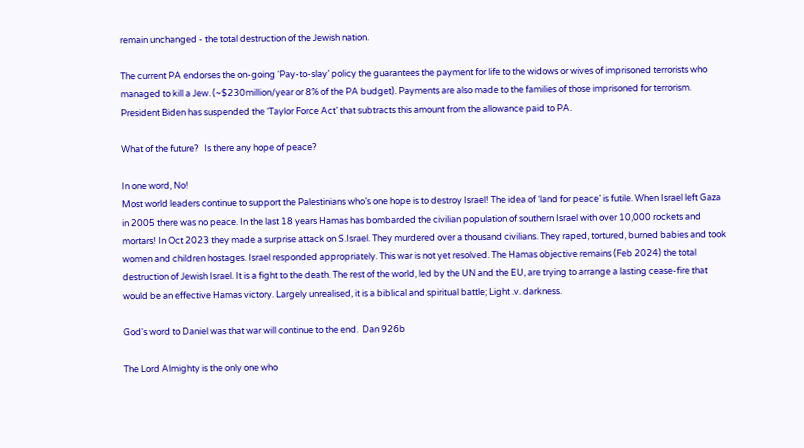remain unchanged - the total destruction of the Jewish nation.

The current PA endorses the on-going ‘Pay-to-slay’ policy the guarantees the payment for life to the widows or wives of imprisoned terrorists who managed to kill a Jew. (~$230million/year or 8% of the PA budget). Payments are also made to the families of those imprisoned for terrorism. President Biden has suspended the ‘Taylor Force Act’ that subtracts this amount from the allowance paid to PA.

What of the future?   Is there any hope of peace?

In one word, No!
Most world leaders continue to support the Palestinians who’s one hope is to destroy Israel! The idea of ‘land for peace’ is futile. When Israel left Gaza in 2005 there was no peace. In the last 18 years Hamas has bombarded the civilian population of southern Israel with over 10,000 rockets and mortars! In Oct 2023 they made a surprise attack on S.Israel. They murdered over a thousand civilians. They raped, tortured, burned babies and took women and children hostages. Israel responded appropriately. This war is not yet resolved. The Hamas objective remains (Feb 2024) the total destruction of Jewish Israel. It is a fight to the death. The rest of the world, led by the UN and the EU, are trying to arrange a lasting cease-fire that would be an effective Hamas victory. Largely unrealised, it is a biblical and spiritual battle; Light .v. darkness.

God's word to Daniel was that war will continue to the end.  Dan 926b

The Lord Almighty is the only one who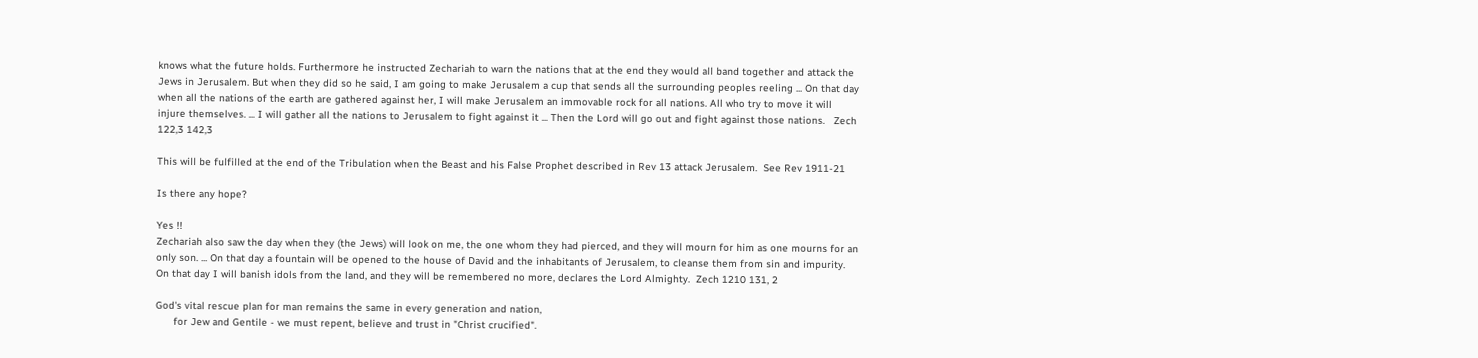knows what the future holds. Furthermore he instructed Zechariah to warn the nations that at the end they would all band together and attack the Jews in Jerusalem. But when they did so he said, I am going to make Jerusalem a cup that sends all the surrounding peoples reeling ... On that day when all the nations of the earth are gathered against her, I will make Jerusalem an immovable rock for all nations. All who try to move it will injure themselves. ... I will gather all the nations to Jerusalem to fight against it ... Then the Lord will go out and fight against those nations.   Zech 122,3 142,3

This will be fulfilled at the end of the Tribulation when the Beast and his False Prophet described in Rev 13 attack Jerusalem.  See Rev 1911-21

Is there any hope?

Yes !!
Zechariah also saw the day when they (the Jews) will look on me, the one whom they had pierced, and they will mourn for him as one mourns for an only son. ... On that day a fountain will be opened to the house of David and the inhabitants of Jerusalem, to cleanse them from sin and impurity. On that day I will banish idols from the land, and they will be remembered no more, declares the Lord Almighty.  Zech 1210 131, 2

God's vital rescue plan for man remains the same in every generation and nation,
      for Jew and Gentile - we must repent, believe and trust in "Christ crucified".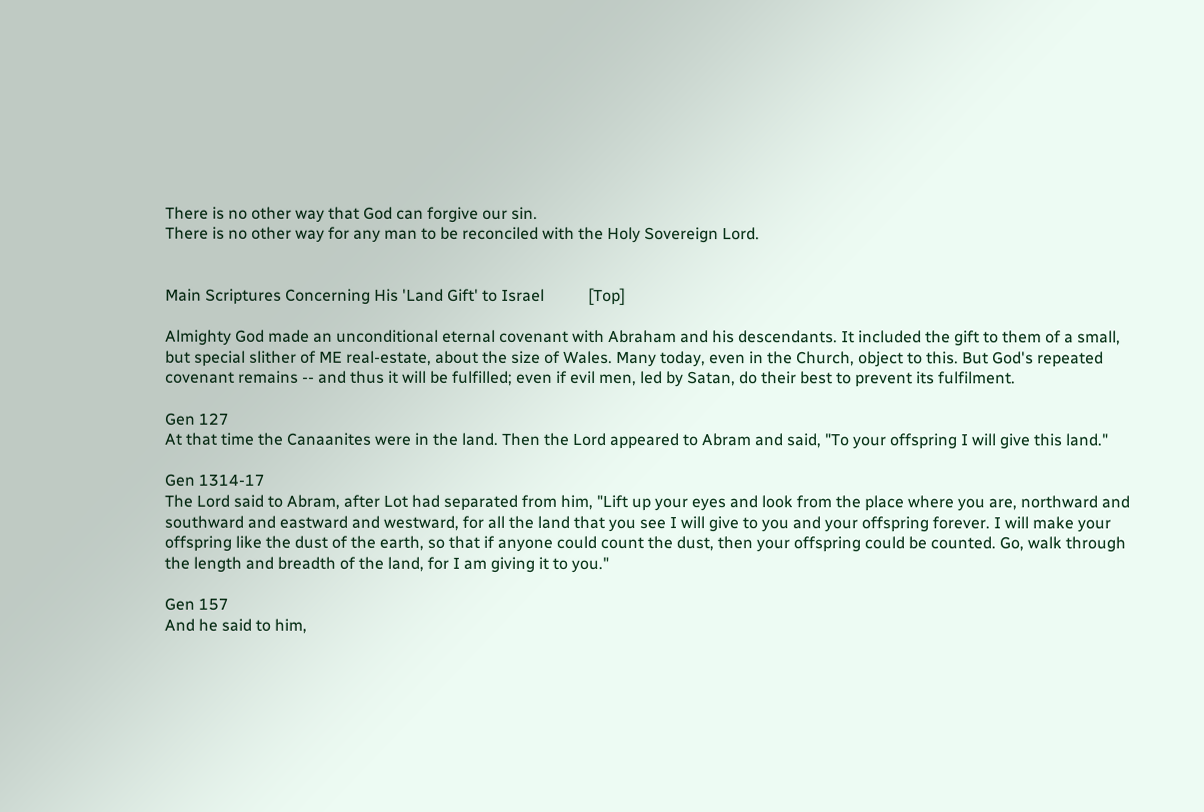There is no other way that God can forgive our sin.
There is no other way for any man to be reconciled with the Holy Sovereign Lord.


Main Scriptures Concerning His 'Land Gift' to Israel           [Top]

Almighty God made an unconditional eternal covenant with Abraham and his descendants. It included the gift to them of a small, but special slither of ME real-estate, about the size of Wales. Many today, even in the Church, object to this. But God's repeated covenant remains -- and thus it will be fulfilled; even if evil men, led by Satan, do their best to prevent its fulfilment.

Gen 127
At that time the Canaanites were in the land. Then the Lord appeared to Abram and said, "To your offspring I will give this land."

Gen 1314-17
The Lord said to Abram, after Lot had separated from him, "Lift up your eyes and look from the place where you are, northward and southward and eastward and westward, for all the land that you see I will give to you and your offspring forever. I will make your offspring like the dust of the earth, so that if anyone could count the dust, then your offspring could be counted. Go, walk through the length and breadth of the land, for I am giving it to you."

Gen 157
And he said to him,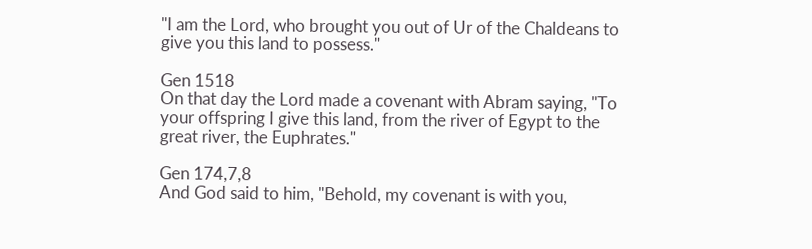"I am the Lord, who brought you out of Ur of the Chaldeans to give you this land to possess."

Gen 1518
On that day the Lord made a covenant with Abram saying, "To your offspring I give this land, from the river of Egypt to the great river, the Euphrates."

Gen 174,7,8
And God said to him, "Behold, my covenant is with you,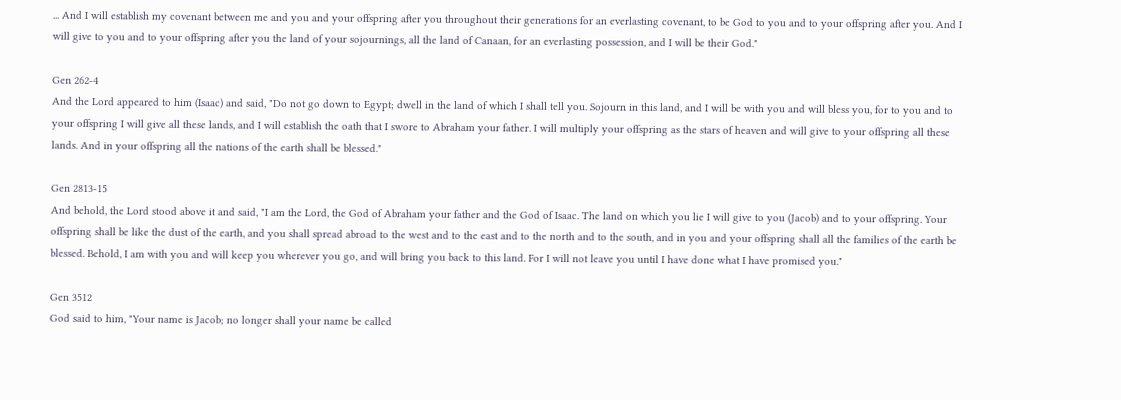... And I will establish my covenant between me and you and your offspring after you throughout their generations for an everlasting covenant, to be God to you and to your offspring after you. And I will give to you and to your offspring after you the land of your sojournings, all the land of Canaan, for an everlasting possession, and I will be their God."

Gen 262-4
And the Lord appeared to him (Isaac) and said, "Do not go down to Egypt; dwell in the land of which I shall tell you. Sojourn in this land, and I will be with you and will bless you, for to you and to your offspring I will give all these lands, and I will establish the oath that I swore to Abraham your father. I will multiply your offspring as the stars of heaven and will give to your offspring all these lands. And in your offspring all the nations of the earth shall be blessed."

Gen 2813-15
And behold, the Lord stood above it and said, "I am the Lord, the God of Abraham your father and the God of Isaac. The land on which you lie I will give to you (Jacob) and to your offspring. Your offspring shall be like the dust of the earth, and you shall spread abroad to the west and to the east and to the north and to the south, and in you and your offspring shall all the families of the earth be blessed. Behold, I am with you and will keep you wherever you go, and will bring you back to this land. For I will not leave you until I have done what I have promised you."

Gen 3512
God said to him, "Your name is Jacob; no longer shall your name be called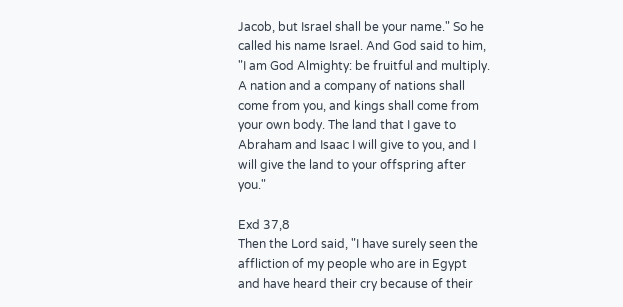Jacob, but Israel shall be your name." So he called his name Israel. And God said to him, "I am God Almighty: be fruitful and multiply. A nation and a company of nations shall come from you, and kings shall come from your own body. The land that I gave to Abraham and Isaac I will give to you, and I will give the land to your offspring after you."

Exd 37,8
Then the Lord said, "I have surely seen the affliction of my people who are in Egypt and have heard their cry because of their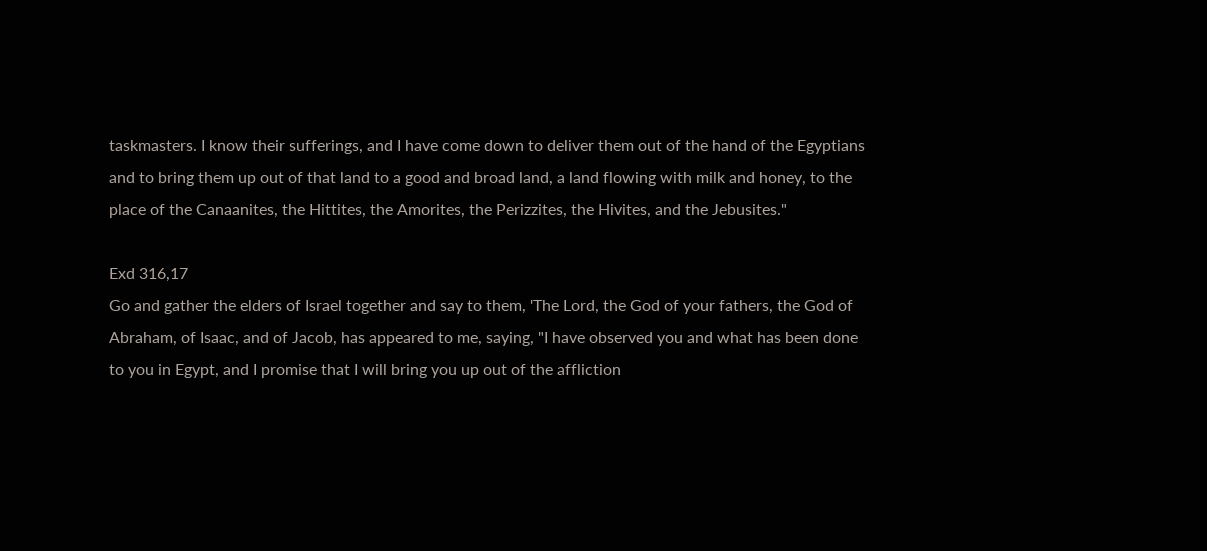taskmasters. I know their sufferings, and I have come down to deliver them out of the hand of the Egyptians and to bring them up out of that land to a good and broad land, a land flowing with milk and honey, to the place of the Canaanites, the Hittites, the Amorites, the Perizzites, the Hivites, and the Jebusites."

Exd 316,17
Go and gather the elders of Israel together and say to them, 'The Lord, the God of your fathers, the God of Abraham, of Isaac, and of Jacob, has appeared to me, saying, "I have observed you and what has been done to you in Egypt, and I promise that I will bring you up out of the affliction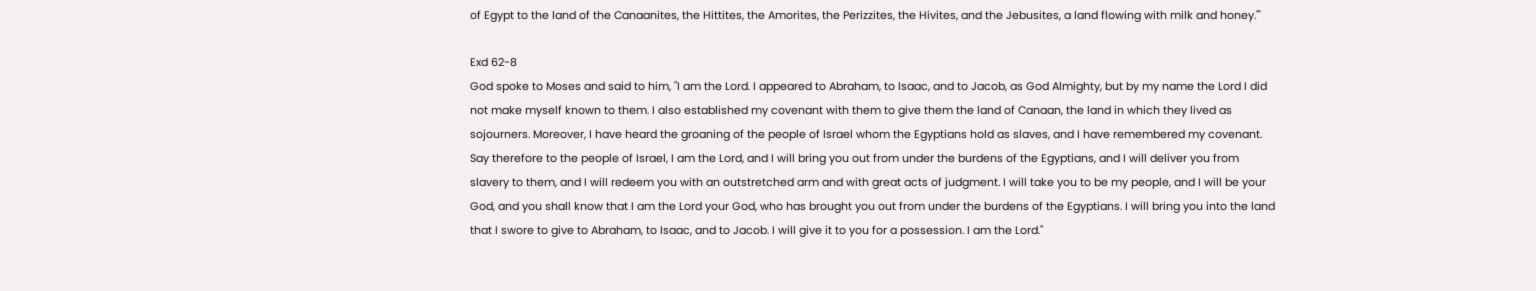of Egypt to the land of the Canaanites, the Hittites, the Amorites, the Perizzites, the Hivites, and the Jebusites, a land flowing with milk and honey."'

Exd 62-8
God spoke to Moses and said to him, "I am the Lord. I appeared to Abraham, to Isaac, and to Jacob, as God Almighty, but by my name the Lord I did not make myself known to them. I also established my covenant with them to give them the land of Canaan, the land in which they lived as sojourners. Moreover, I have heard the groaning of the people of Israel whom the Egyptians hold as slaves, and I have remembered my covenant. Say therefore to the people of Israel, I am the Lord, and I will bring you out from under the burdens of the Egyptians, and I will deliver you from slavery to them, and I will redeem you with an outstretched arm and with great acts of judgment. I will take you to be my people, and I will be your God, and you shall know that I am the Lord your God, who has brought you out from under the burdens of the Egyptians. I will bring you into the land that I swore to give to Abraham, to Isaac, and to Jacob. I will give it to you for a possession. I am the Lord."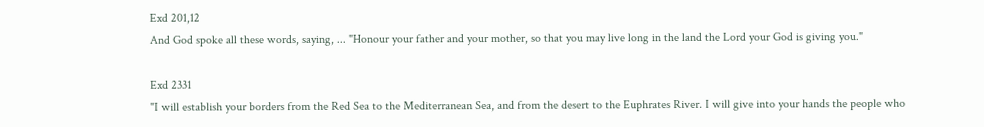Exd 201,12
And God spoke all these words, saying, ... "Honour your father and your mother, so that you may live long in the land the Lord your God is giving you."

Exd 2331
"I will establish your borders from the Red Sea to the Mediterranean Sea, and from the desert to the Euphrates River. I will give into your hands the people who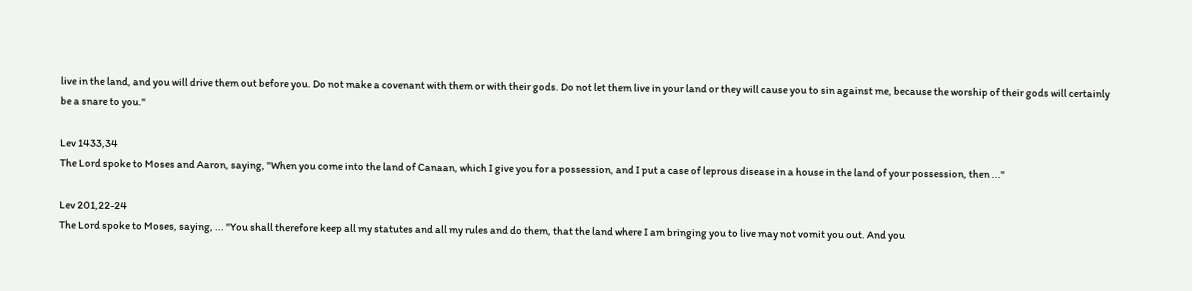live in the land, and you will drive them out before you. Do not make a covenant with them or with their gods. Do not let them live in your land or they will cause you to sin against me, because the worship of their gods will certainly be a snare to you."

Lev 1433,34
The Lord spoke to Moses and Aaron, saying, "When you come into the land of Canaan, which I give you for a possession, and I put a case of leprous disease in a house in the land of your possession, then ..."

Lev 201,22-24
The Lord spoke to Moses, saying, ... "You shall therefore keep all my statutes and all my rules and do them, that the land where I am bringing you to live may not vomit you out. And you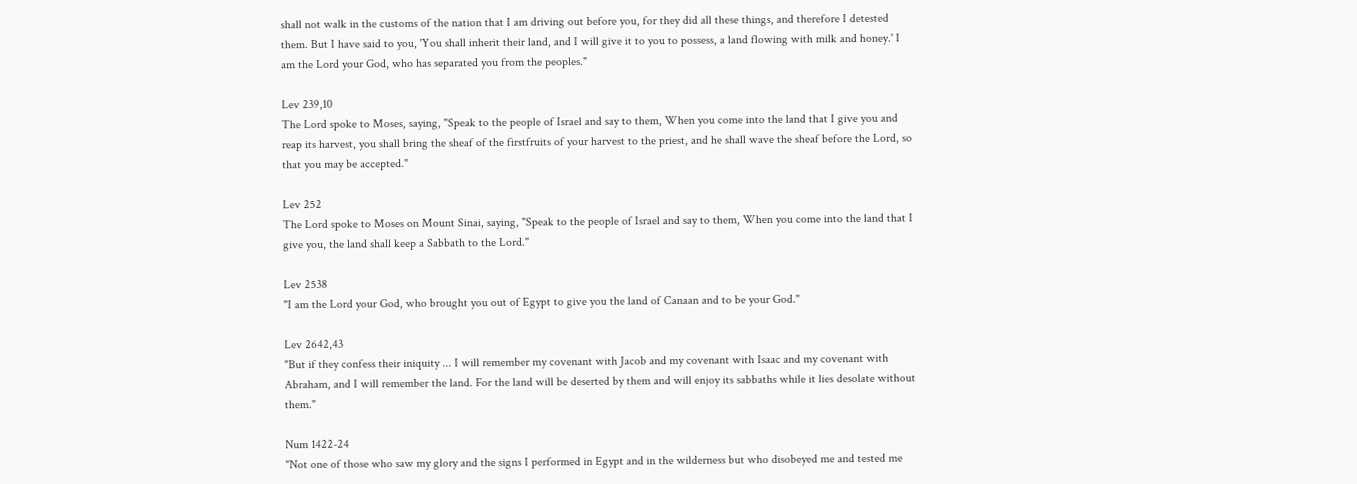shall not walk in the customs of the nation that I am driving out before you, for they did all these things, and therefore I detested them. But I have said to you, 'You shall inherit their land, and I will give it to you to possess, a land flowing with milk and honey.' I am the Lord your God, who has separated you from the peoples."

Lev 239,10
The Lord spoke to Moses, saying, "Speak to the people of Israel and say to them, When you come into the land that I give you and reap its harvest, you shall bring the sheaf of the firstfruits of your harvest to the priest, and he shall wave the sheaf before the Lord, so that you may be accepted."

Lev 252
The Lord spoke to Moses on Mount Sinai, saying, "Speak to the people of Israel and say to them, When you come into the land that I give you, the land shall keep a Sabbath to the Lord."

Lev 2538
"I am the Lord your God, who brought you out of Egypt to give you the land of Canaan and to be your God."

Lev 2642,43
"But if they confess their iniquity ... I will remember my covenant with Jacob and my covenant with Isaac and my covenant with Abraham, and I will remember the land. For the land will be deserted by them and will enjoy its sabbaths while it lies desolate without them."

Num 1422-24
"Not one of those who saw my glory and the signs I performed in Egypt and in the wilderness but who disobeyed me and tested me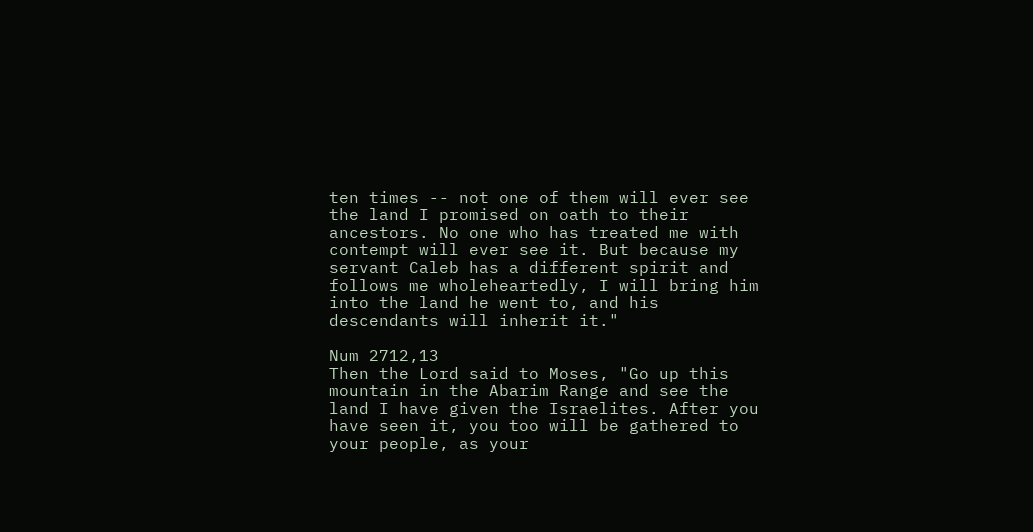ten times -- not one of them will ever see the land I promised on oath to their ancestors. No one who has treated me with contempt will ever see it. But because my servant Caleb has a different spirit and follows me wholeheartedly, I will bring him into the land he went to, and his descendants will inherit it."

Num 2712,13
Then the Lord said to Moses, "Go up this mountain in the Abarim Range and see the land I have given the Israelites. After you have seen it, you too will be gathered to your people, as your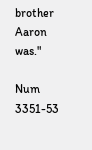brother Aaron was."

Num 3351-53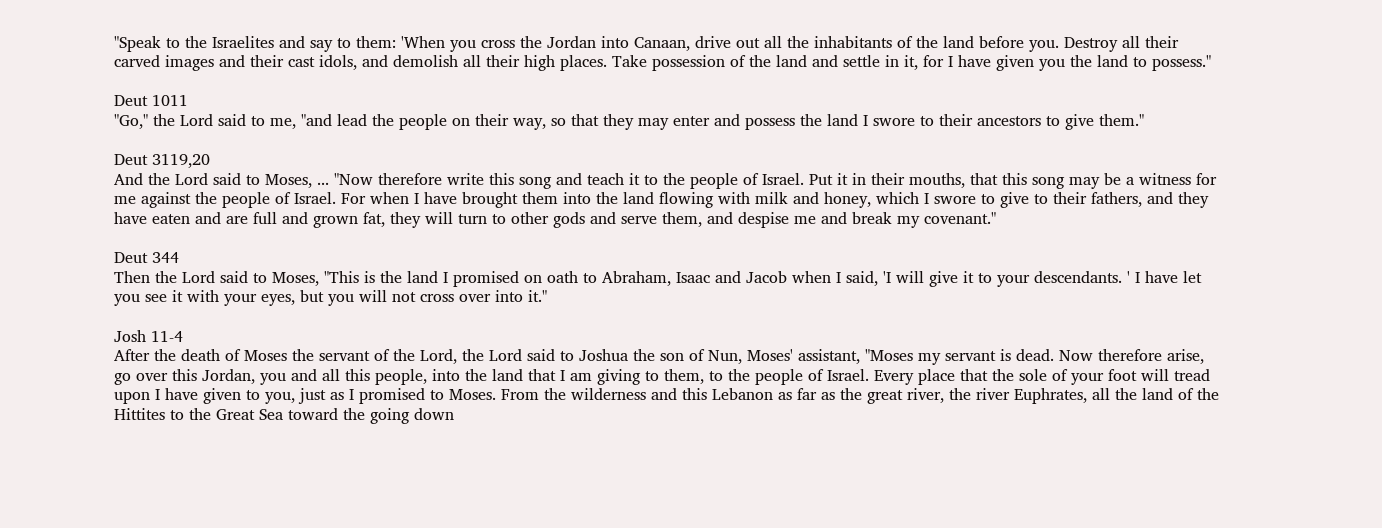"Speak to the Israelites and say to them: 'When you cross the Jordan into Canaan, drive out all the inhabitants of the land before you. Destroy all their carved images and their cast idols, and demolish all their high places. Take possession of the land and settle in it, for I have given you the land to possess."

Deut 1011
"Go," the Lord said to me, "and lead the people on their way, so that they may enter and possess the land I swore to their ancestors to give them."

Deut 3119,20
And the Lord said to Moses, ... "Now therefore write this song and teach it to the people of Israel. Put it in their mouths, that this song may be a witness for me against the people of Israel. For when I have brought them into the land flowing with milk and honey, which I swore to give to their fathers, and they have eaten and are full and grown fat, they will turn to other gods and serve them, and despise me and break my covenant."

Deut 344
Then the Lord said to Moses, "This is the land I promised on oath to Abraham, Isaac and Jacob when I said, 'I will give it to your descendants. ' I have let you see it with your eyes, but you will not cross over into it."

Josh 11-4
After the death of Moses the servant of the Lord, the Lord said to Joshua the son of Nun, Moses' assistant, "Moses my servant is dead. Now therefore arise, go over this Jordan, you and all this people, into the land that I am giving to them, to the people of Israel. Every place that the sole of your foot will tread upon I have given to you, just as I promised to Moses. From the wilderness and this Lebanon as far as the great river, the river Euphrates, all the land of the Hittites to the Great Sea toward the going down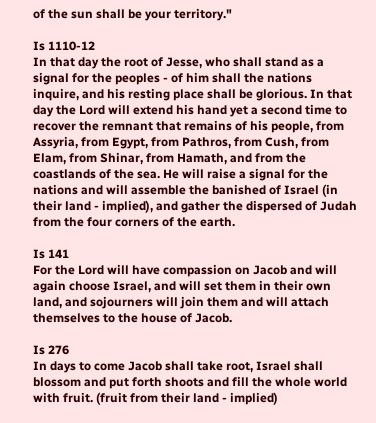of the sun shall be your territory."

Is 1110-12
In that day the root of Jesse, who shall stand as a signal for the peoples - of him shall the nations inquire, and his resting place shall be glorious. In that day the Lord will extend his hand yet a second time to recover the remnant that remains of his people, from Assyria, from Egypt, from Pathros, from Cush, from Elam, from Shinar, from Hamath, and from the coastlands of the sea. He will raise a signal for the nations and will assemble the banished of Israel (in their land - implied), and gather the dispersed of Judah from the four corners of the earth.

Is 141
For the Lord will have compassion on Jacob and will again choose Israel, and will set them in their own land, and sojourners will join them and will attach themselves to the house of Jacob.

Is 276
In days to come Jacob shall take root, Israel shall blossom and put forth shoots and fill the whole world with fruit. (fruit from their land - implied)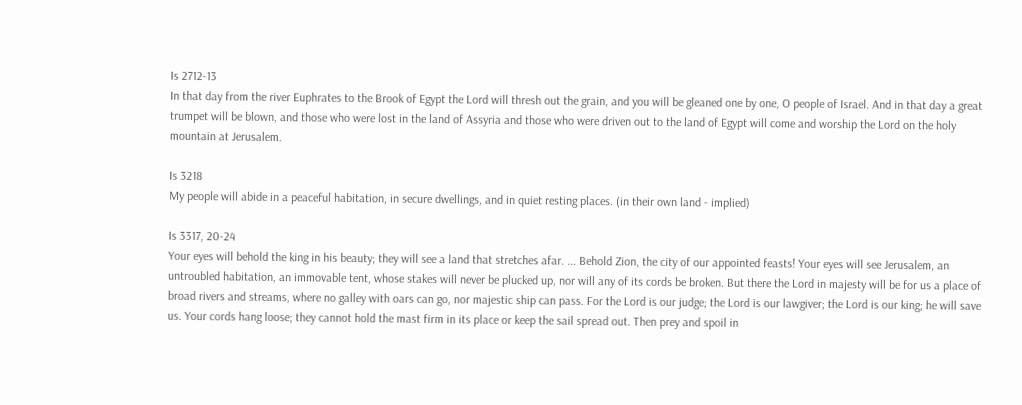Is 2712-13
In that day from the river Euphrates to the Brook of Egypt the Lord will thresh out the grain, and you will be gleaned one by one, O people of Israel. And in that day a great trumpet will be blown, and those who were lost in the land of Assyria and those who were driven out to the land of Egypt will come and worship the Lord on the holy mountain at Jerusalem.

Is 3218
My people will abide in a peaceful habitation, in secure dwellings, and in quiet resting places. (in their own land - implied)

Is 3317, 20-24
Your eyes will behold the king in his beauty; they will see a land that stretches afar. ... Behold Zion, the city of our appointed feasts! Your eyes will see Jerusalem, an untroubled habitation, an immovable tent, whose stakes will never be plucked up, nor will any of its cords be broken. But there the Lord in majesty will be for us a place of broad rivers and streams, where no galley with oars can go, nor majestic ship can pass. For the Lord is our judge; the Lord is our lawgiver; the Lord is our king; he will save us. Your cords hang loose; they cannot hold the mast firm in its place or keep the sail spread out. Then prey and spoil in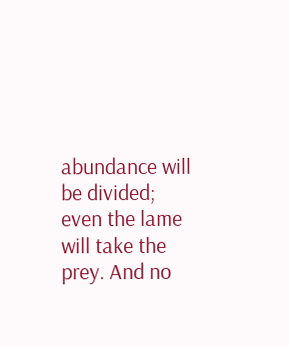abundance will be divided; even the lame will take the prey. And no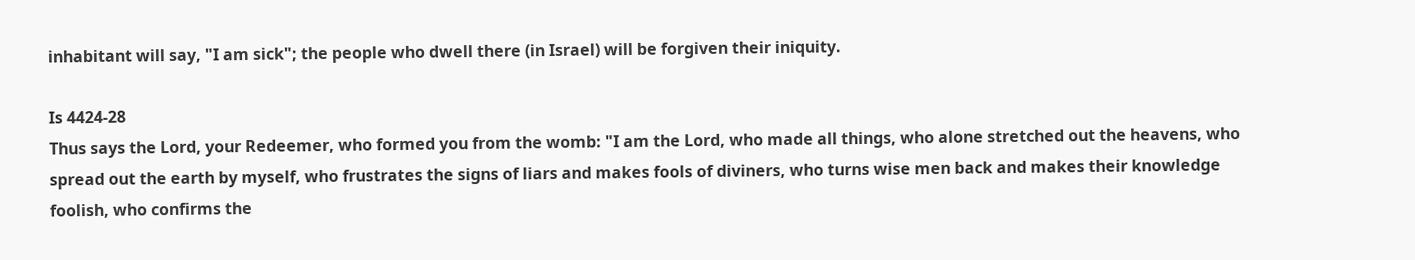inhabitant will say, "I am sick"; the people who dwell there (in Israel) will be forgiven their iniquity.

Is 4424-28
Thus says the Lord, your Redeemer, who formed you from the womb: "I am the Lord, who made all things, who alone stretched out the heavens, who spread out the earth by myself, who frustrates the signs of liars and makes fools of diviners, who turns wise men back and makes their knowledge foolish, who confirms the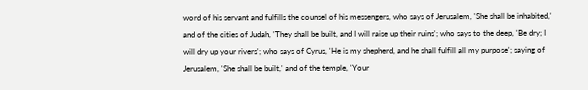word of his servant and fulfills the counsel of his messengers, who says of Jerusalem, 'She shall be inhabited,' and of the cities of Judah, 'They shall be built, and I will raise up their ruins'; who says to the deep, 'Be dry; I will dry up your rivers'; who says of Cyrus, 'He is my shepherd, and he shall fulfill all my purpose'; saying of Jerusalem, 'She shall be built,' and of the temple, 'Your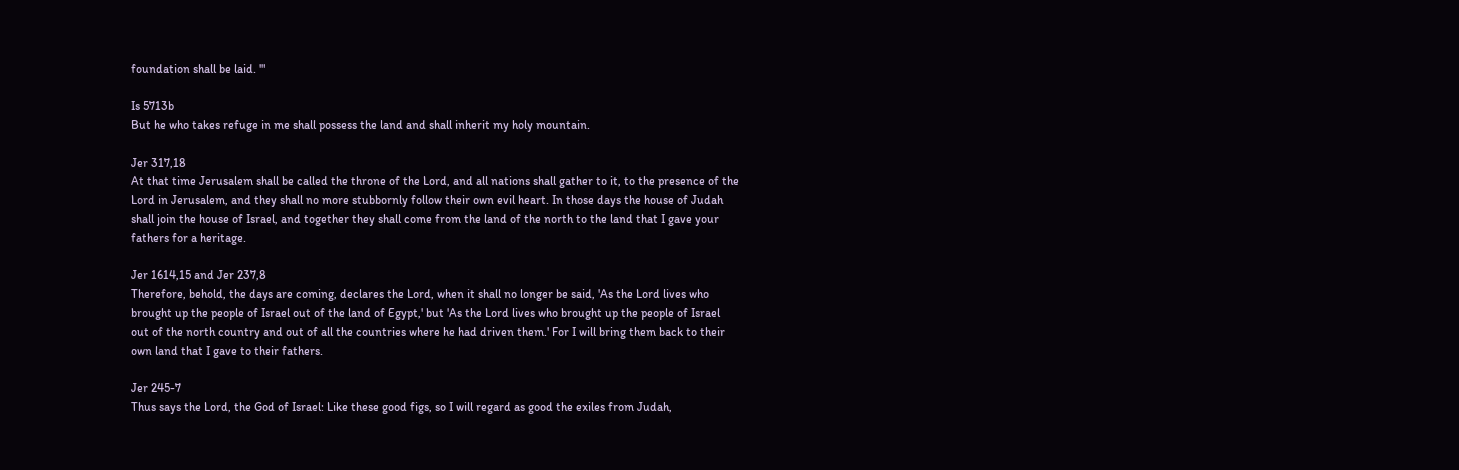foundation shall be laid. '"

Is 5713b
But he who takes refuge in me shall possess the land and shall inherit my holy mountain.

Jer 317,18
At that time Jerusalem shall be called the throne of the Lord, and all nations shall gather to it, to the presence of the Lord in Jerusalem, and they shall no more stubbornly follow their own evil heart. In those days the house of Judah shall join the house of Israel, and together they shall come from the land of the north to the land that I gave your fathers for a heritage.

Jer 1614,15 and Jer 237,8
Therefore, behold, the days are coming, declares the Lord, when it shall no longer be said, 'As the Lord lives who brought up the people of Israel out of the land of Egypt,' but 'As the Lord lives who brought up the people of Israel out of the north country and out of all the countries where he had driven them.' For I will bring them back to their own land that I gave to their fathers.

Jer 245-7
Thus says the Lord, the God of Israel: Like these good figs, so I will regard as good the exiles from Judah,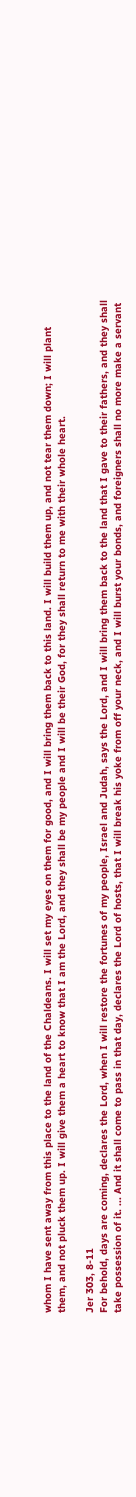whom I have sent away from this place to the land of the Chaldeans. I will set my eyes on them for good, and I will bring them back to this land. I will build them up, and not tear them down; I will plant them, and not pluck them up. I will give them a heart to know that I am the Lord, and they shall be my people and I will be their God, for they shall return to me with their whole heart.

Jer 303, 8-11
For behold, days are coming, declares the Lord, when I will restore the fortunes of my people, Israel and Judah, says the Lord, and I will bring them back to the land that I gave to their fathers, and they shall take possession of it. ... And it shall come to pass in that day, declares the Lord of hosts, that I will break his yoke from off your neck, and I will burst your bonds, and foreigners shall no more make a servant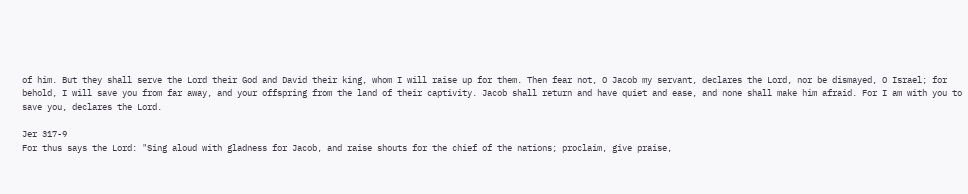of him. But they shall serve the Lord their God and David their king, whom I will raise up for them. Then fear not, O Jacob my servant, declares the Lord, nor be dismayed, O Israel; for behold, I will save you from far away, and your offspring from the land of their captivity. Jacob shall return and have quiet and ease, and none shall make him afraid. For I am with you to save you, declares the Lord.

Jer 317-9
For thus says the Lord: "Sing aloud with gladness for Jacob, and raise shouts for the chief of the nations; proclaim, give praise,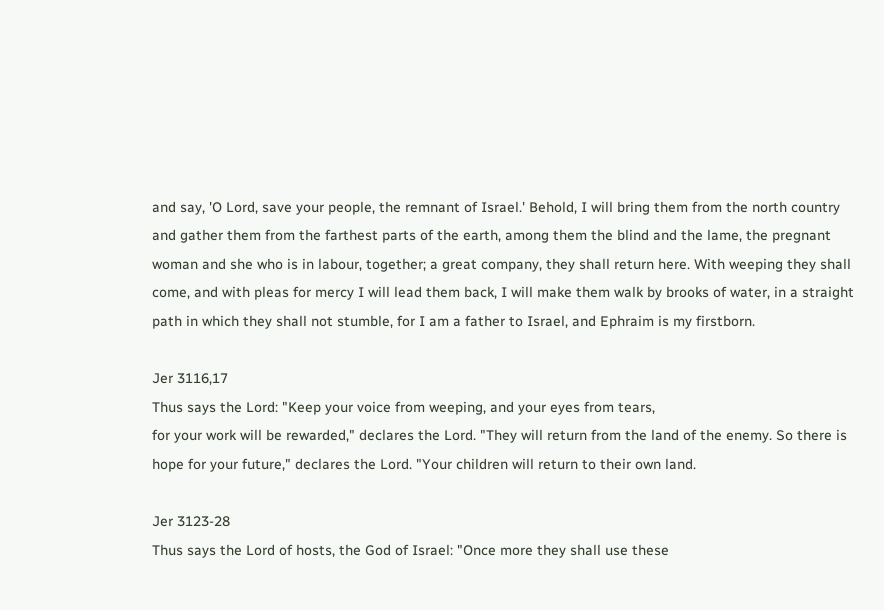and say, 'O Lord, save your people, the remnant of Israel.' Behold, I will bring them from the north country and gather them from the farthest parts of the earth, among them the blind and the lame, the pregnant woman and she who is in labour, together; a great company, they shall return here. With weeping they shall come, and with pleas for mercy I will lead them back, I will make them walk by brooks of water, in a straight path in which they shall not stumble, for I am a father to Israel, and Ephraim is my firstborn.

Jer 3116,17
Thus says the Lord: "Keep your voice from weeping, and your eyes from tears,
for your work will be rewarded," declares the Lord. "They will return from the land of the enemy. So there is hope for your future," declares the Lord. "Your children will return to their own land.

Jer 3123-28
Thus says the Lord of hosts, the God of Israel: "Once more they shall use these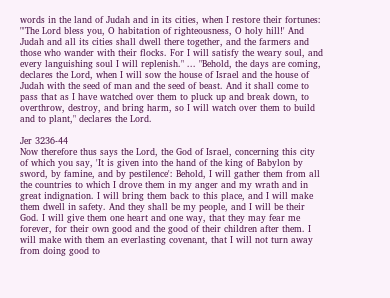words in the land of Judah and in its cities, when I restore their fortunes: "'The Lord bless you, O habitation of righteousness, O holy hill!' And Judah and all its cities shall dwell there together, and the farmers and those who wander with their flocks. For I will satisfy the weary soul, and every languishing soul I will replenish." ... "Behold, the days are coming, declares the Lord, when I will sow the house of Israel and the house of Judah with the seed of man and the seed of beast. And it shall come to pass that as I have watched over them to pluck up and break down, to overthrow, destroy, and bring harm, so I will watch over them to build and to plant," declares the Lord.

Jer 3236-44
Now therefore thus says the Lord, the God of Israel, concerning this city of which you say, 'It is given into the hand of the king of Babylon by sword, by famine, and by pestilence': Behold, I will gather them from all the countries to which I drove them in my anger and my wrath and in great indignation. I will bring them back to this place, and I will make them dwell in safety. And they shall be my people, and I will be their God. I will give them one heart and one way, that they may fear me forever, for their own good and the good of their children after them. I will make with them an everlasting covenant, that I will not turn away from doing good to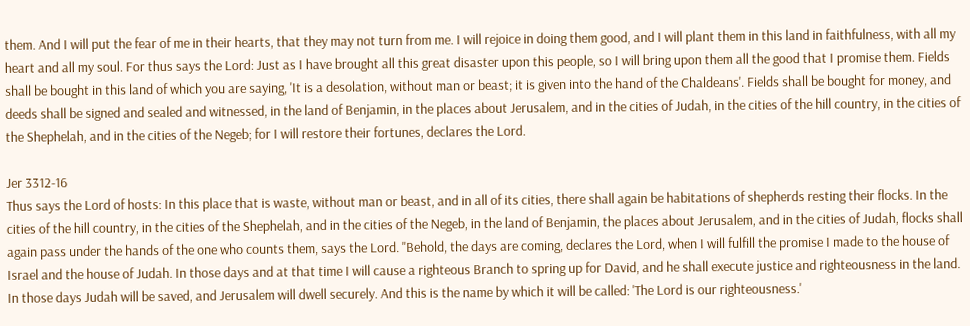them. And I will put the fear of me in their hearts, that they may not turn from me. I will rejoice in doing them good, and I will plant them in this land in faithfulness, with all my heart and all my soul. For thus says the Lord: Just as I have brought all this great disaster upon this people, so I will bring upon them all the good that I promise them. Fields shall be bought in this land of which you are saying, 'It is a desolation, without man or beast; it is given into the hand of the Chaldeans'. Fields shall be bought for money, and deeds shall be signed and sealed and witnessed, in the land of Benjamin, in the places about Jerusalem, and in the cities of Judah, in the cities of the hill country, in the cities of the Shephelah, and in the cities of the Negeb; for I will restore their fortunes, declares the Lord.

Jer 3312-16
Thus says the Lord of hosts: In this place that is waste, without man or beast, and in all of its cities, there shall again be habitations of shepherds resting their flocks. In the cities of the hill country, in the cities of the Shephelah, and in the cities of the Negeb, in the land of Benjamin, the places about Jerusalem, and in the cities of Judah, flocks shall again pass under the hands of the one who counts them, says the Lord. "Behold, the days are coming, declares the Lord, when I will fulfill the promise I made to the house of Israel and the house of Judah. In those days and at that time I will cause a righteous Branch to spring up for David, and he shall execute justice and righteousness in the land. In those days Judah will be saved, and Jerusalem will dwell securely. And this is the name by which it will be called: 'The Lord is our righteousness.'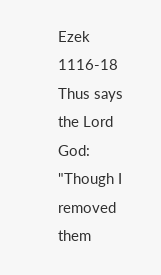Ezek 1116-18
Thus says the Lord God: "Though I removed them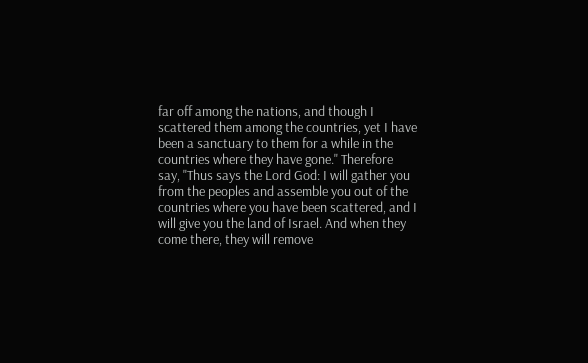far off among the nations, and though I scattered them among the countries, yet I have been a sanctuary to them for a while in the countries where they have gone." Therefore say, "Thus says the Lord God: I will gather you from the peoples and assemble you out of the countries where you have been scattered, and I will give you the land of Israel. And when they come there, they will remove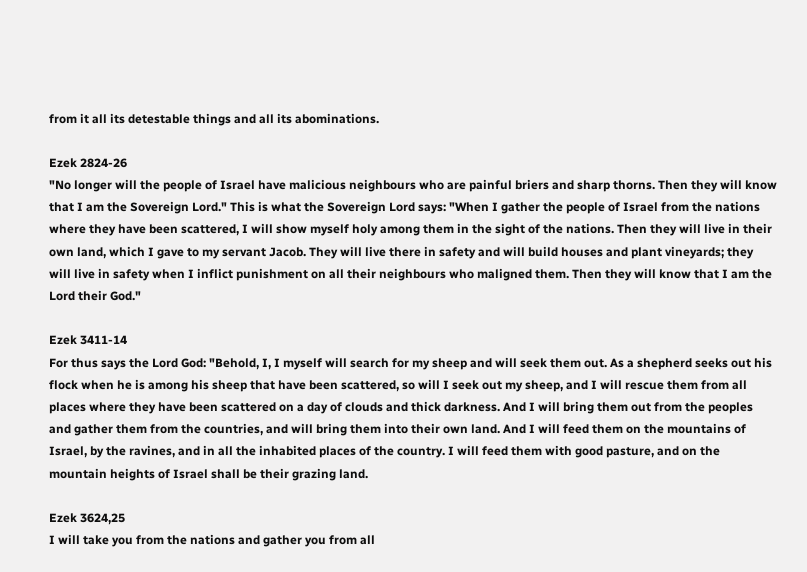from it all its detestable things and all its abominations.

Ezek 2824-26
"No longer will the people of Israel have malicious neighbours who are painful briers and sharp thorns. Then they will know that I am the Sovereign Lord." This is what the Sovereign Lord says: "When I gather the people of Israel from the nations where they have been scattered, I will show myself holy among them in the sight of the nations. Then they will live in their own land, which I gave to my servant Jacob. They will live there in safety and will build houses and plant vineyards; they will live in safety when I inflict punishment on all their neighbours who maligned them. Then they will know that I am the Lord their God."

Ezek 3411-14
For thus says the Lord God: "Behold, I, I myself will search for my sheep and will seek them out. As a shepherd seeks out his flock when he is among his sheep that have been scattered, so will I seek out my sheep, and I will rescue them from all places where they have been scattered on a day of clouds and thick darkness. And I will bring them out from the peoples and gather them from the countries, and will bring them into their own land. And I will feed them on the mountains of Israel, by the ravines, and in all the inhabited places of the country. I will feed them with good pasture, and on the mountain heights of Israel shall be their grazing land.

Ezek 3624,25
I will take you from the nations and gather you from all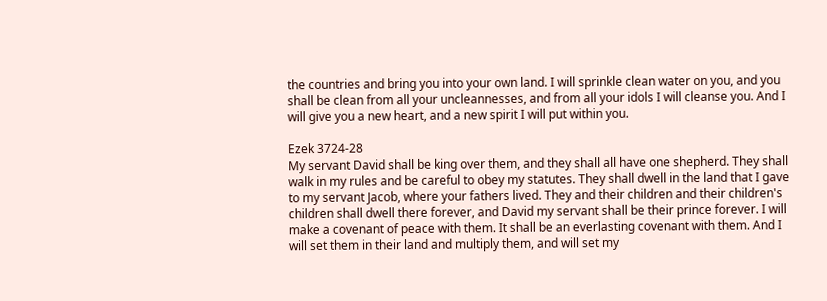the countries and bring you into your own land. I will sprinkle clean water on you, and you shall be clean from all your uncleannesses, and from all your idols I will cleanse you. And I will give you a new heart, and a new spirit I will put within you.

Ezek 3724-28
My servant David shall be king over them, and they shall all have one shepherd. They shall walk in my rules and be careful to obey my statutes. They shall dwell in the land that I gave to my servant Jacob, where your fathers lived. They and their children and their children's children shall dwell there forever, and David my servant shall be their prince forever. I will make a covenant of peace with them. It shall be an everlasting covenant with them. And I will set them in their land and multiply them, and will set my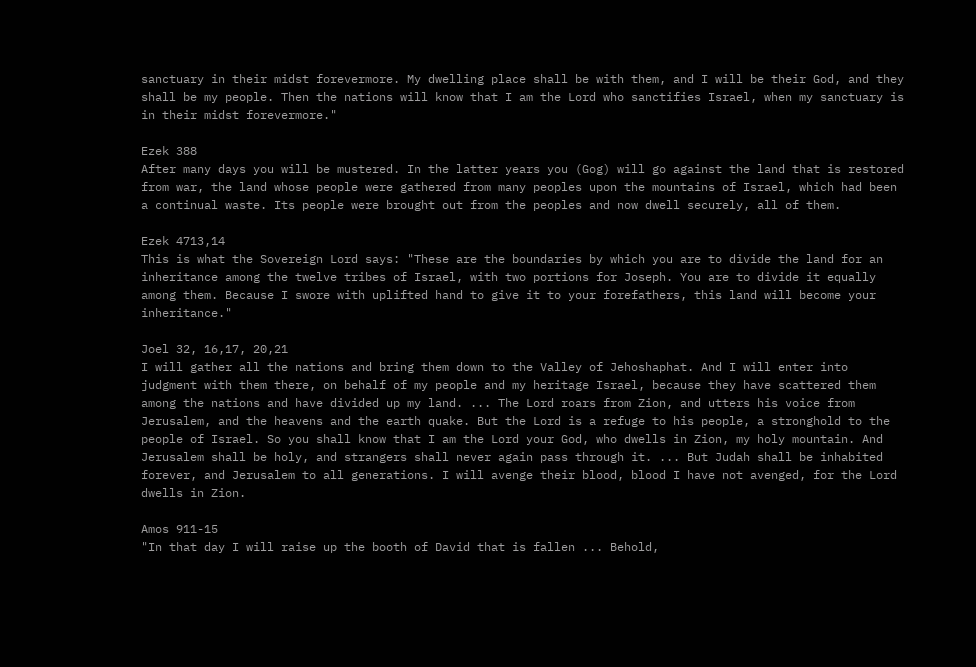sanctuary in their midst forevermore. My dwelling place shall be with them, and I will be their God, and they shall be my people. Then the nations will know that I am the Lord who sanctifies Israel, when my sanctuary is in their midst forevermore."

Ezek 388
After many days you will be mustered. In the latter years you (Gog) will go against the land that is restored from war, the land whose people were gathered from many peoples upon the mountains of Israel, which had been a continual waste. Its people were brought out from the peoples and now dwell securely, all of them.

Ezek 4713,14
This is what the Sovereign Lord says: "These are the boundaries by which you are to divide the land for an inheritance among the twelve tribes of Israel, with two portions for Joseph. You are to divide it equally among them. Because I swore with uplifted hand to give it to your forefathers, this land will become your inheritance."

Joel 32, 16,17, 20,21
I will gather all the nations and bring them down to the Valley of Jehoshaphat. And I will enter into judgment with them there, on behalf of my people and my heritage Israel, because they have scattered them among the nations and have divided up my land. ... The Lord roars from Zion, and utters his voice from Jerusalem, and the heavens and the earth quake. But the Lord is a refuge to his people, a stronghold to the people of Israel. So you shall know that I am the Lord your God, who dwells in Zion, my holy mountain. And Jerusalem shall be holy, and strangers shall never again pass through it. ... But Judah shall be inhabited forever, and Jerusalem to all generations. I will avenge their blood, blood I have not avenged, for the Lord dwells in Zion.

Amos 911-15
"In that day I will raise up the booth of David that is fallen ... Behold,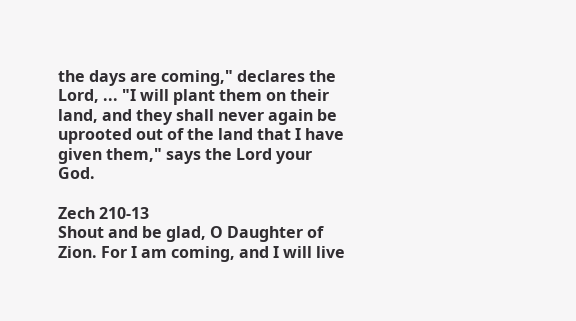the days are coming," declares the Lord, ... "I will plant them on their land, and they shall never again be uprooted out of the land that I have given them," says the Lord your God.

Zech 210-13
Shout and be glad, O Daughter of Zion. For I am coming, and I will live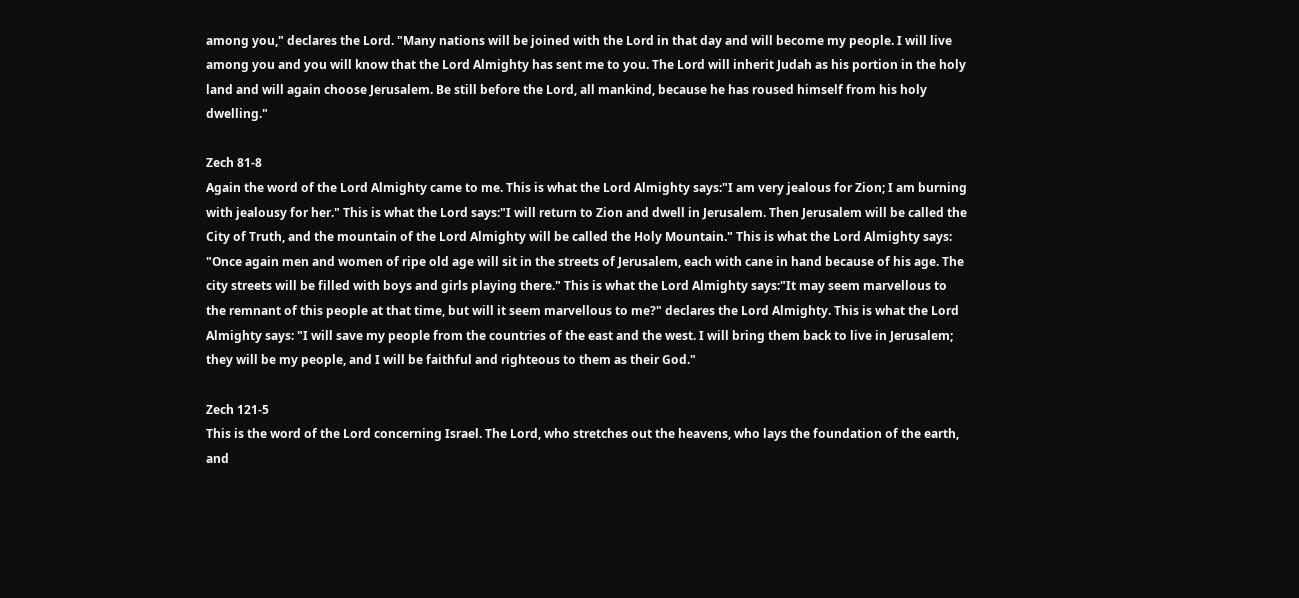among you," declares the Lord. "Many nations will be joined with the Lord in that day and will become my people. I will live among you and you will know that the Lord Almighty has sent me to you. The Lord will inherit Judah as his portion in the holy land and will again choose Jerusalem. Be still before the Lord, all mankind, because he has roused himself from his holy dwelling."

Zech 81-8
Again the word of the Lord Almighty came to me. This is what the Lord Almighty says:"I am very jealous for Zion; I am burning with jealousy for her." This is what the Lord says:"I will return to Zion and dwell in Jerusalem. Then Jerusalem will be called the City of Truth, and the mountain of the Lord Almighty will be called the Holy Mountain." This is what the Lord Almighty says: "Once again men and women of ripe old age will sit in the streets of Jerusalem, each with cane in hand because of his age. The city streets will be filled with boys and girls playing there." This is what the Lord Almighty says:"It may seem marvellous to the remnant of this people at that time, but will it seem marvellous to me?" declares the Lord Almighty. This is what the Lord Almighty says: "I will save my people from the countries of the east and the west. I will bring them back to live in Jerusalem; they will be my people, and I will be faithful and righteous to them as their God."

Zech 121-5
This is the word of the Lord concerning Israel. The Lord, who stretches out the heavens, who lays the foundation of the earth, and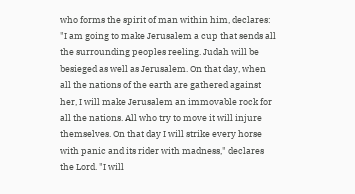who forms the spirit of man within him, declares: "I am going to make Jerusalem a cup that sends all the surrounding peoples reeling. Judah will be besieged as well as Jerusalem. On that day, when all the nations of the earth are gathered against her, I will make Jerusalem an immovable rock for all the nations. All who try to move it will injure themselves. On that day I will strike every horse with panic and its rider with madness," declares the Lord. "I will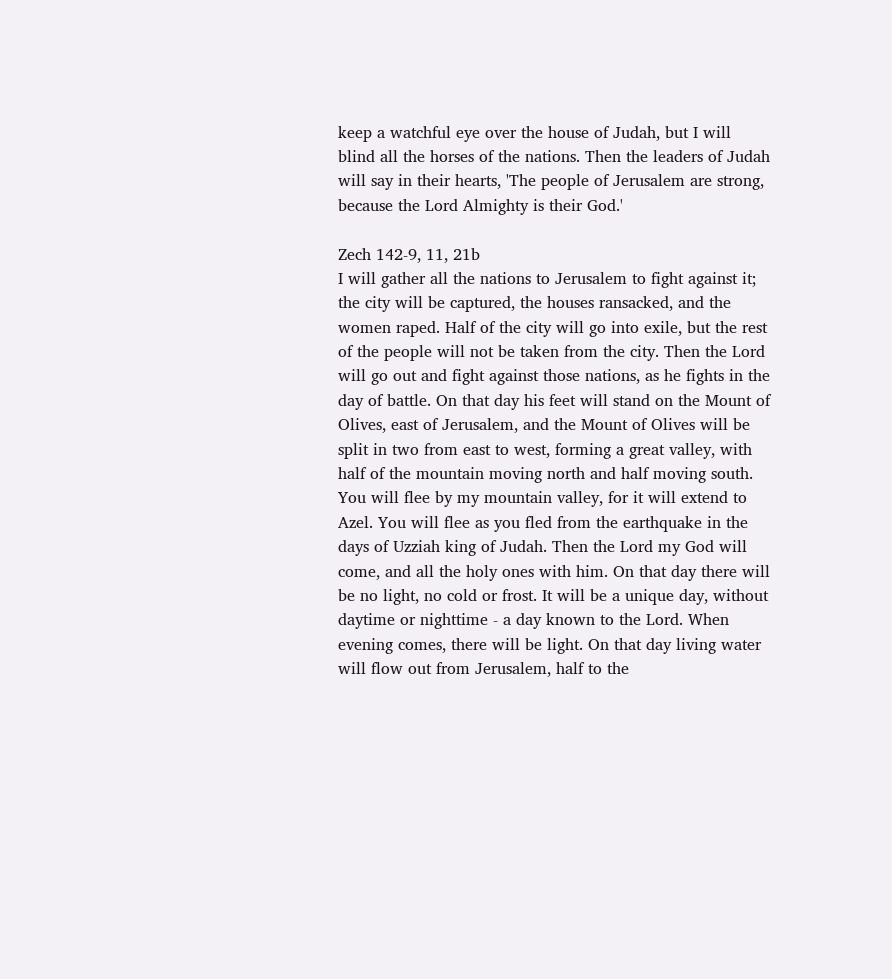keep a watchful eye over the house of Judah, but I will blind all the horses of the nations. Then the leaders of Judah will say in their hearts, 'The people of Jerusalem are strong, because the Lord Almighty is their God.'

Zech 142-9, 11, 21b
I will gather all the nations to Jerusalem to fight against it; the city will be captured, the houses ransacked, and the women raped. Half of the city will go into exile, but the rest of the people will not be taken from the city. Then the Lord will go out and fight against those nations, as he fights in the day of battle. On that day his feet will stand on the Mount of Olives, east of Jerusalem, and the Mount of Olives will be split in two from east to west, forming a great valley, with half of the mountain moving north and half moving south. You will flee by my mountain valley, for it will extend to Azel. You will flee as you fled from the earthquake in the days of Uzziah king of Judah. Then the Lord my God will come, and all the holy ones with him. On that day there will be no light, no cold or frost. It will be a unique day, without daytime or nighttime - a day known to the Lord. When evening comes, there will be light. On that day living water will flow out from Jerusalem, half to the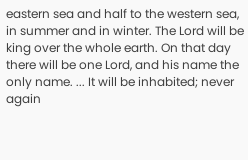eastern sea and half to the western sea, in summer and in winter. The Lord will be king over the whole earth. On that day there will be one Lord, and his name the only name. ... It will be inhabited; never again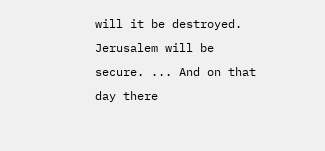will it be destroyed. Jerusalem will be secure. ... And on that day there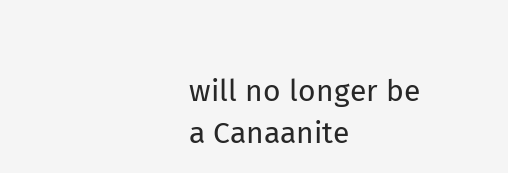will no longer be a Canaanite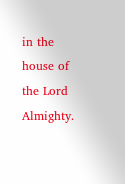in the house of the Lord Almighty.